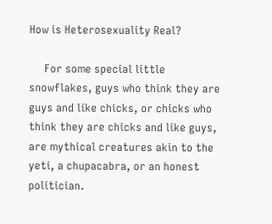How is Heterosexuality Real?

     For some special little snowflakes, guys who think they are guys and like chicks, or chicks who think they are chicks and like guys, are mythical creatures akin to the yeti, a chupacabra, or an honest politician.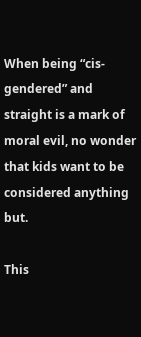When being “cis-gendered” and straight is a mark of moral evil, no wonder that kids want to be considered anything but.

This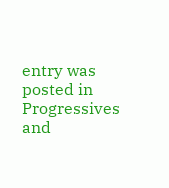entry was posted in Progressives and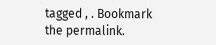tagged , . Bookmark the permalink.